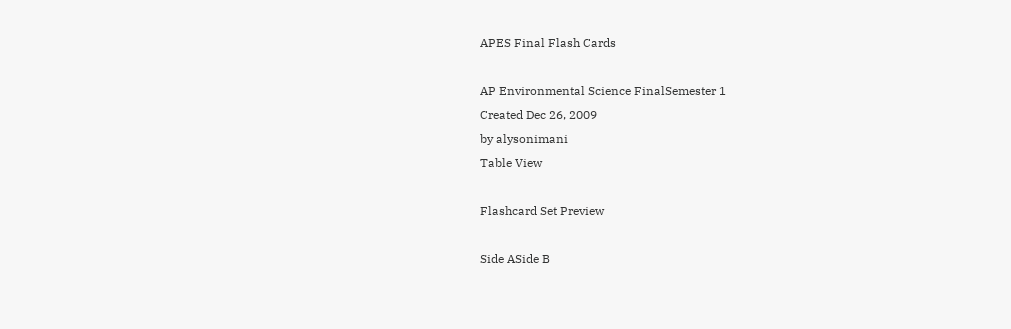APES Final Flash Cards

AP Environmental Science FinalSemester 1
Created Dec 26, 2009
by alysonimani
Table View

Flashcard Set Preview

Side ASide B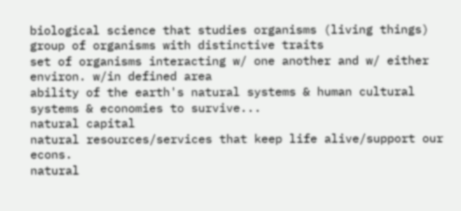biological science that studies organisms (living things)
group of organisms with distinctive traits
set of organisms interacting w/ one another and w/ either environ. w/in defined area
ability of the earth's natural systems & human cultural systems & economies to survive...
natural capital
natural resources/services that keep life alive/support our econs.
natural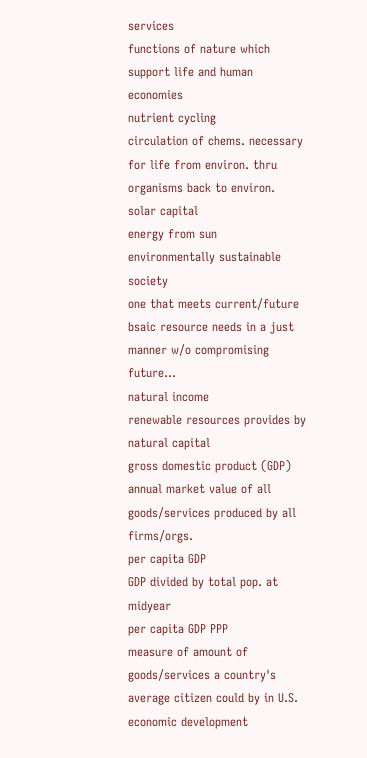services
functions of nature which support life and human economies
nutrient cycling
circulation of chems. necessary for life from environ. thru organisms back to environ.
solar capital
energy from sun
environmentally sustainable society
one that meets current/future bsaic resource needs in a just manner w/o compromising future...
natural income
renewable resources provides by natural capital
gross domestic product (GDP)
annual market value of all goods/services produced by all firms/orgs.
per capita GDP
GDP divided by total pop. at midyear
per capita GDP PPP
measure of amount of goods/services a country's average citizen could by in U.S.
economic development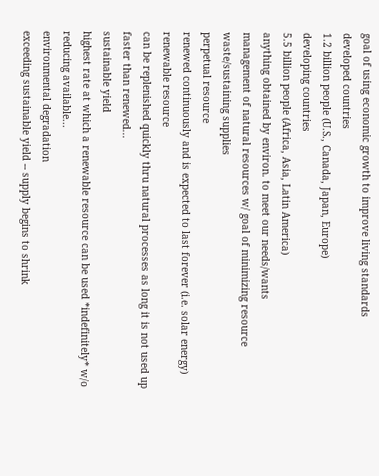goal of using economic growth to improve living standards
developed countries
1.2 billion people (U.S., Canada, Japan, Europe)
developing countries
5.5 billion people (Africa, Asia, Latin America)
anything obtained by environ. to meet our needs/wants
management of natural resources w/ goal of minimizing resource waste/sustaining supplies
perpetual resource
renewed continuously and is expected to last forever (i.e. solar energy)
renewable resource
can be replenished quickly thru natural processes as long it is not used up faster than renewed...
sustainable yield
highest rate at which a renewable resource can be used *indefinitely* w/o reducing available...
environmental degradation
exceeding sustainable yield -- supply begins to shrink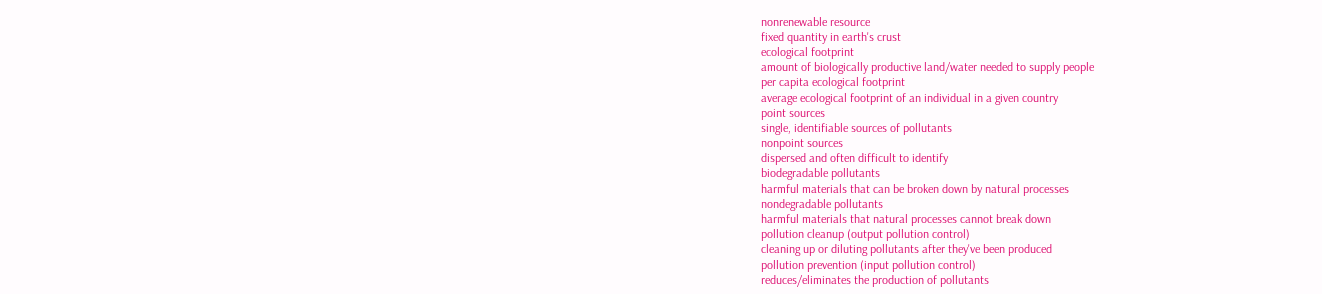nonrenewable resource
fixed quantity in earth's crust
ecological footprint
amount of biologically productive land/water needed to supply people
per capita ecological footprint
average ecological footprint of an individual in a given country
point sources
single, identifiable sources of pollutants
nonpoint sources
dispersed and often difficult to identify
biodegradable pollutants
harmful materials that can be broken down by natural processes
nondegradable pollutants
harmful materials that natural processes cannot break down
pollution cleanup (output pollution control)
cleaning up or diluting pollutants after they've been produced
pollution prevention (input pollution control)
reduces/eliminates the production of pollutants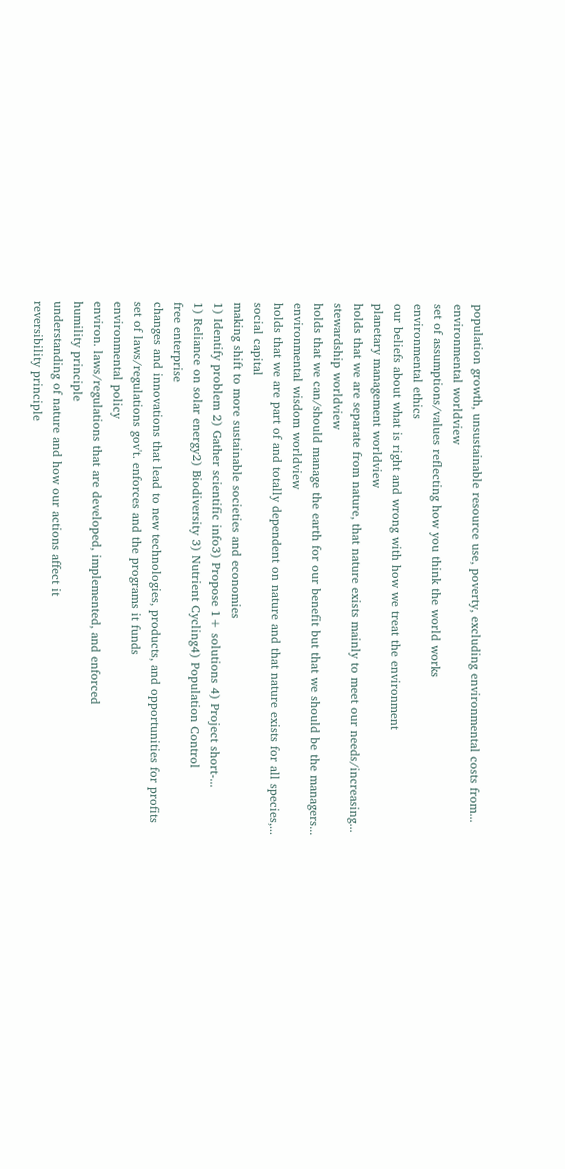population growth, unsustainable resource use, poverty, excluding environmental costs from...
environmental worldview
set of assumptions/values reflecting how you think the world works
environmental ethics
our beliefs about what is right and wrong with how we treat the environment
planetary management worldview
holds that we are separate from nature, that nature exists mainly to meet our needs/increasing...
stewardship worldview
holds that we can/should manage the earth for our benefit but that we should be the managers...
environmental wisdom worldview
holds that we are part of and totally dependent on nature and that nature exists for all species,...
social capital
making shift to more sustainable societies and economies
1) Identify problem 2) Gather scientific info3) Propose 1+ solutions 4) Project short-...
1) Reliance on solar energy2) Biodiversity 3) Nutrient Cycling4) Population Control
free enterprise
changes and innovations that lead to new technologies, products, and opportunities for profits
set of laws/regulations gov't. enforces and the programs it funds
environmental policy
environ. laws/regulations that are developed, implemented, and enforced
humility principle
understanding of nature and how our actions affect it
reversibility principle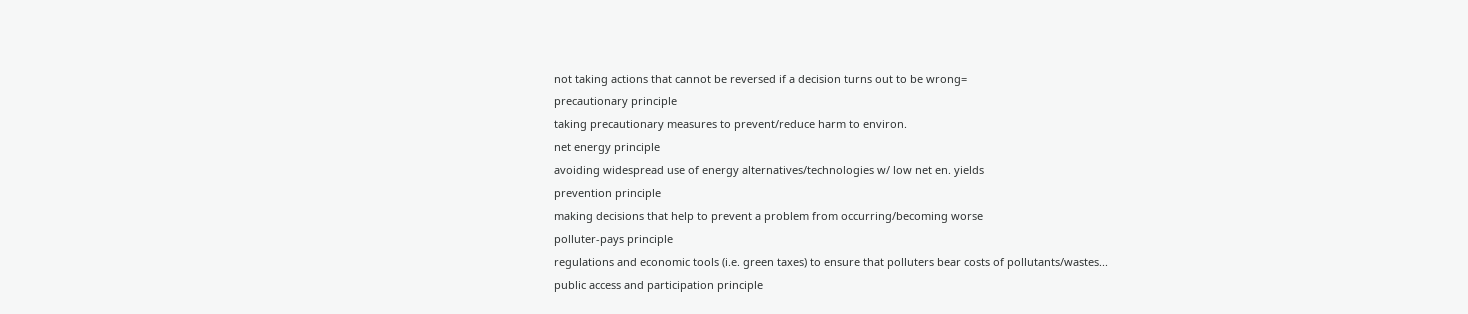not taking actions that cannot be reversed if a decision turns out to be wrong=
precautionary principle
taking precautionary measures to prevent/reduce harm to environ.
net energy principle
avoiding widespread use of energy alternatives/technologies w/ low net en. yields
prevention principle
making decisions that help to prevent a problem from occurring/becoming worse
polluter-pays principle
regulations and economic tools (i.e. green taxes) to ensure that polluters bear costs of pollutants/wastes...
public access and participation principle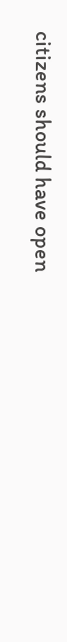citizens should have open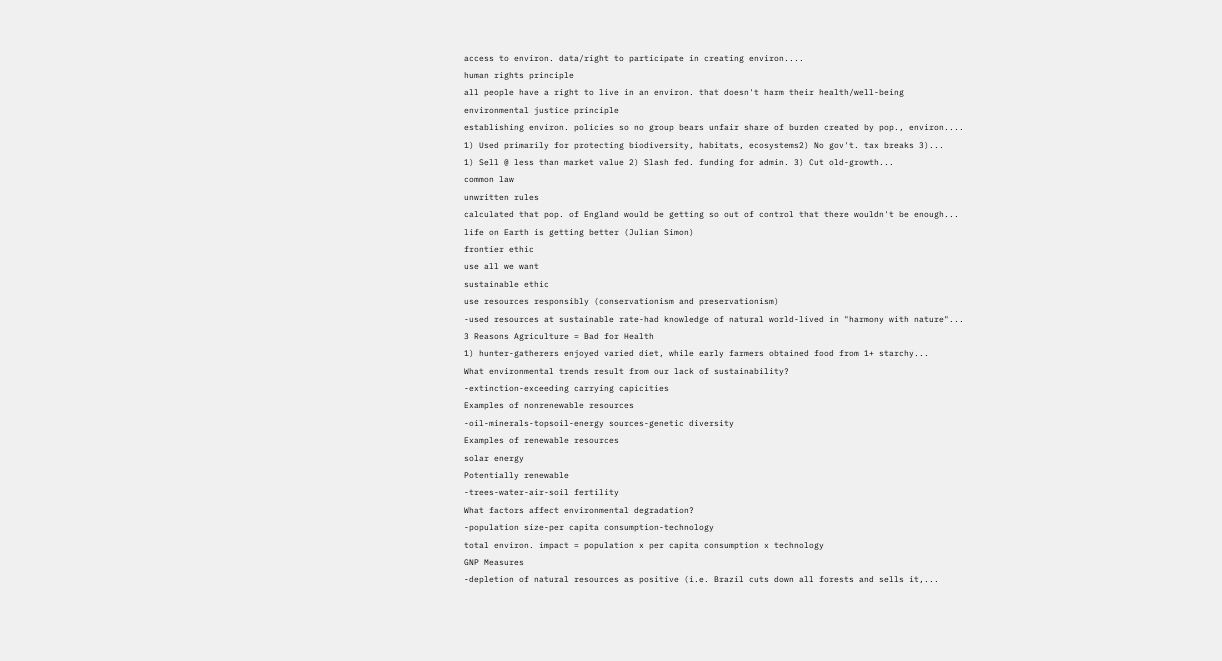access to environ. data/right to participate in creating environ....
human rights principle
all people have a right to live in an environ. that doesn't harm their health/well-being
environmental justice principle
establishing environ. policies so no group bears unfair share of burden created by pop., environ....
1) Used primarily for protecting biodiversity, habitats, ecosystems2) No gov't. tax breaks 3)...
1) Sell @ less than market value 2) Slash fed. funding for admin. 3) Cut old-growth...
common law
unwritten rules
calculated that pop. of England would be getting so out of control that there wouldn't be enough...
life on Earth is getting better (Julian Simon)
frontier ethic
use all we want
sustainable ethic
use resources responsibly (conservationism and preservationism)
-used resources at sustainable rate-had knowledge of natural world-lived in "harmony with nature"...
3 Reasons Agriculture = Bad for Health
1) hunter-gatherers enjoyed varied diet, while early farmers obtained food from 1+ starchy...
What environmental trends result from our lack of sustainability?
-extinction-exceeding carrying capicities
Examples of nonrenewable resources
-oil-minerals-topsoil-energy sources-genetic diversity
Examples of renewable resources
solar energy
Potentially renewable
-trees-water-air-soil fertility
What factors affect environmental degradation?
-population size-per capita consumption-technology
total environ. impact = population x per capita consumption x technology
GNP Measures
-depletion of natural resources as positive (i.e. Brazil cuts down all forests and sells it,...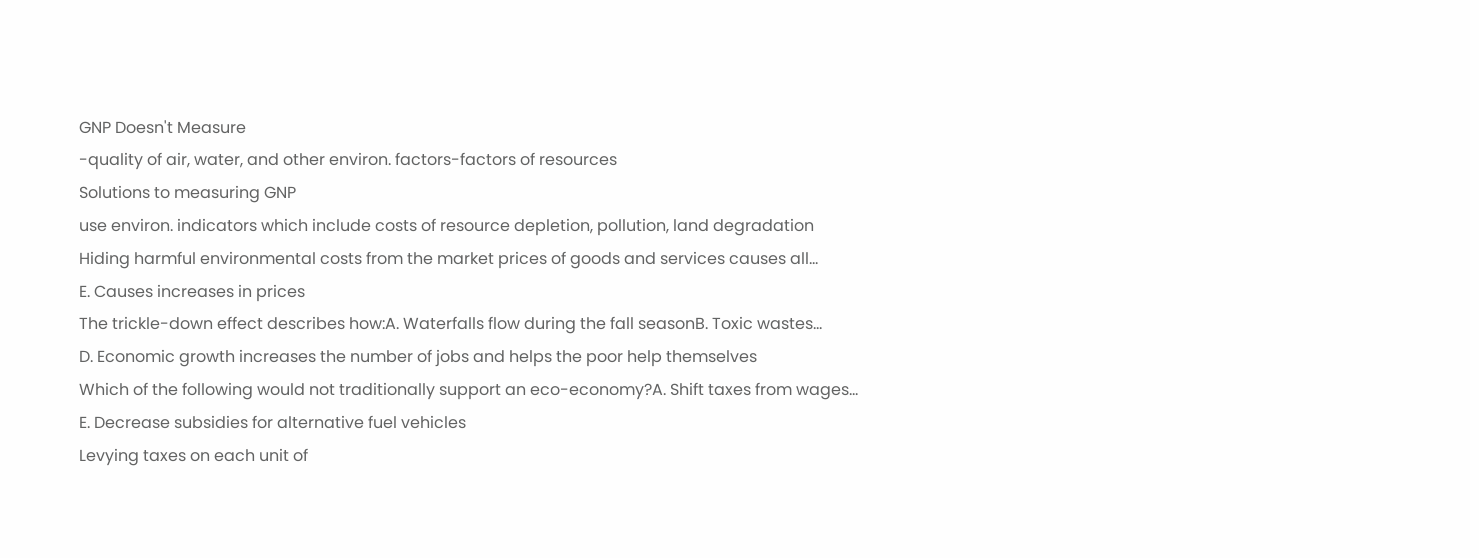GNP Doesn't Measure
-quality of air, water, and other environ. factors-factors of resources
Solutions to measuring GNP
use environ. indicators which include costs of resource depletion, pollution, land degradation
Hiding harmful environmental costs from the market prices of goods and services causes all...
E. Causes increases in prices
The trickle-down effect describes how:A. Waterfalls flow during the fall seasonB. Toxic wastes...
D. Economic growth increases the number of jobs and helps the poor help themselves
Which of the following would not traditionally support an eco-economy?A. Shift taxes from wages...
E. Decrease subsidies for alternative fuel vehicles
Levying taxes on each unit of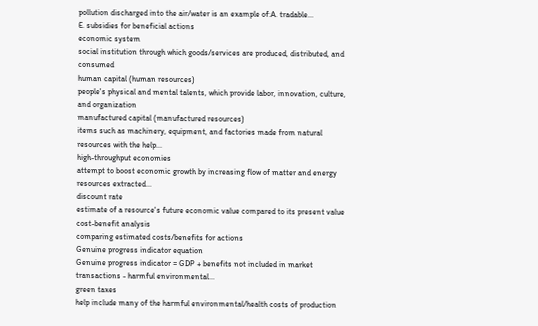pollution discharged into the air/water is an example of:A. tradable...
E. subsidies for beneficial actions
economic system
social institution through which goods/services are produced, distributed, and consumed
human capital (human resources)
people's physical and mental talents, which provide labor, innovation, culture, and organization
manufactured capital (manufactured resources)
items such as machinery, equipment, and factories made from natural resources with the help...
high-throughput economies
attempt to boost economic growth by increasing flow of matter and energy resources extracted...
discount rate
estimate of a resource's future economic value compared to its present value
cost-benefit analysis
comparing estimated costs/benefits for actions
Genuine progress indicator equation
Genuine progress indicator = GDP + benefits not included in market transactions - harmful environmental...
green taxes
help include many of the harmful environmental/health costs of production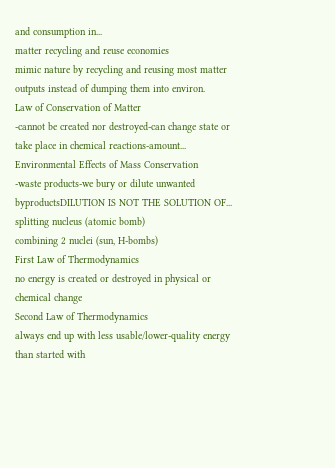and consumption in...
matter recycling and reuse economies
mimic nature by recycling and reusing most matter outputs instead of dumping them into environ.
Law of Conservation of Matter
-cannot be created nor destroyed-can change state or take place in chemical reactions-amount...
Environmental Effects of Mass Conservation
-waste products-we bury or dilute unwanted byproductsDILUTION IS NOT THE SOLUTION OF...
splitting nucleus (atomic bomb)
combining 2 nuclei (sun, H-bombs)
First Law of Thermodynamics
no energy is created or destroyed in physical or chemical change
Second Law of Thermodynamics
always end up with less usable/lower-quality energy than started with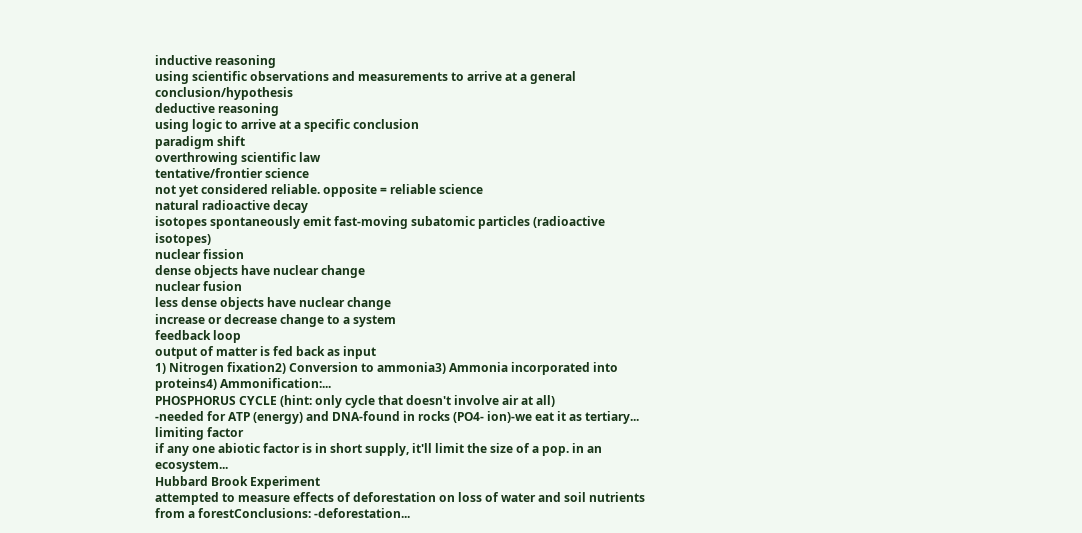inductive reasoning
using scientific observations and measurements to arrive at a general conclusion/hypothesis
deductive reasoning
using logic to arrive at a specific conclusion
paradigm shift
overthrowing scientific law
tentative/frontier science
not yet considered reliable. opposite = reliable science
natural radioactive decay
isotopes spontaneously emit fast-moving subatomic particles (radioactive isotopes)
nuclear fission
dense objects have nuclear change
nuclear fusion
less dense objects have nuclear change
increase or decrease change to a system
feedback loop
output of matter is fed back as input
1) Nitrogen fixation2) Conversion to ammonia3) Ammonia incorporated into proteins4) Ammonification:...
PHOSPHORUS CYCLE (hint: only cycle that doesn't involve air at all)
-needed for ATP (energy) and DNA-found in rocks (PO4- ion)-we eat it as tertiary...
limiting factor
if any one abiotic factor is in short supply, it'll limit the size of a pop. in an ecosystem...
Hubbard Brook Experiment
attempted to measure effects of deforestation on loss of water and soil nutrients from a forestConclusions: -deforestation...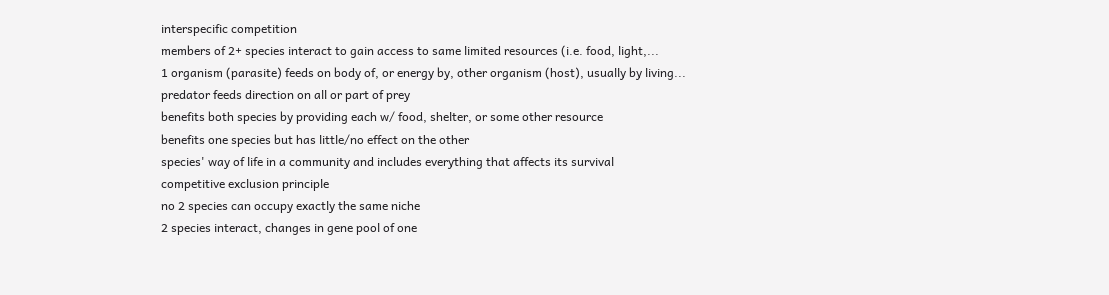interspecific competition
members of 2+ species interact to gain access to same limited resources (i.e. food, light,...
1 organism (parasite) feeds on body of, or energy by, other organism (host), usually by living...
predator feeds direction on all or part of prey
benefits both species by providing each w/ food, shelter, or some other resource
benefits one species but has little/no effect on the other
species' way of life in a community and includes everything that affects its survival
competitive exclusion principle
no 2 species can occupy exactly the same niche
2 species interact, changes in gene pool of one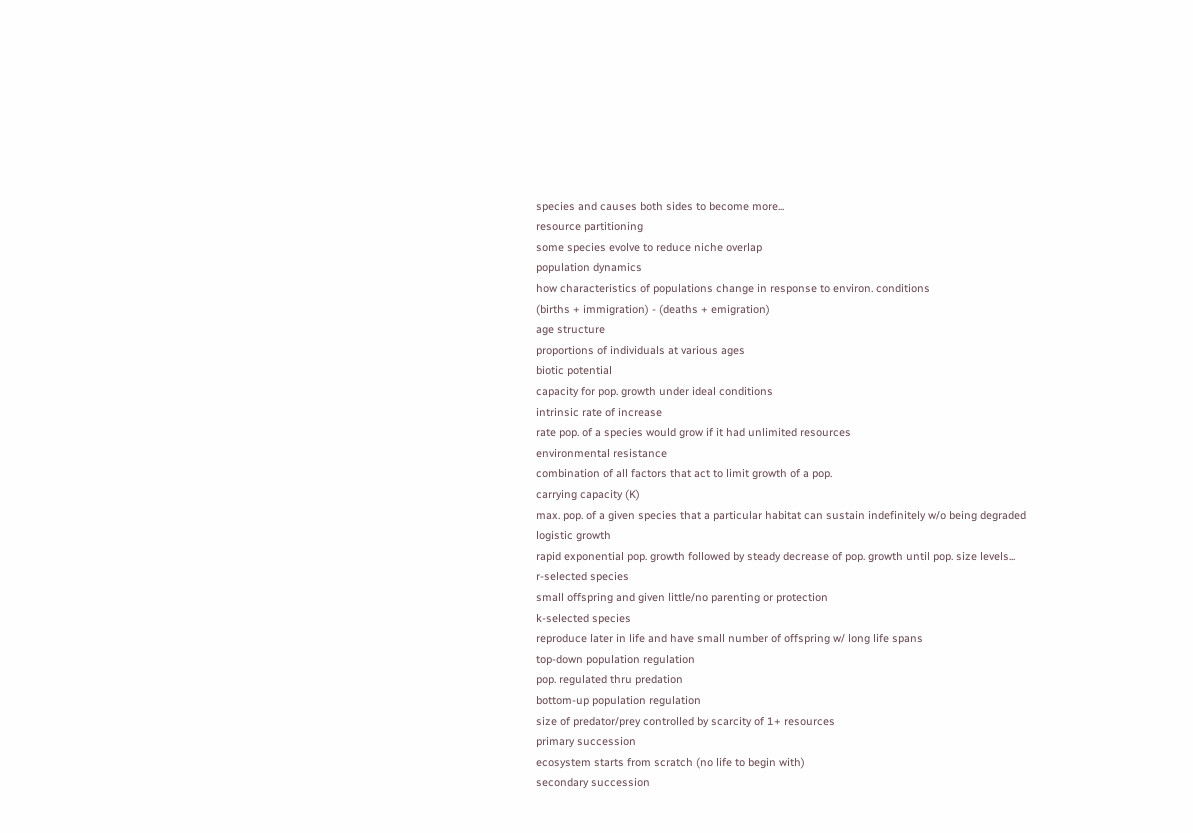species and causes both sides to become more...
resource partitioning
some species evolve to reduce niche overlap
population dynamics
how characteristics of populations change in response to environ. conditions
(births + immigration) - (deaths + emigration)
age structure
proportions of individuals at various ages
biotic potential
capacity for pop. growth under ideal conditions
intrinsic rate of increase
rate pop. of a species would grow if it had unlimited resources
environmental resistance
combination of all factors that act to limit growth of a pop.
carrying capacity (K)
max. pop. of a given species that a particular habitat can sustain indefinitely w/o being degraded
logistic growth
rapid exponential pop. growth followed by steady decrease of pop. growth until pop. size levels...
r-selected species
small offspring and given little/no parenting or protection
k-selected species
reproduce later in life and have small number of offspring w/ long life spans
top-down population regulation
pop. regulated thru predation
bottom-up population regulation
size of predator/prey controlled by scarcity of 1+ resources
primary succession
ecosystem starts from scratch (no life to begin with)
secondary succession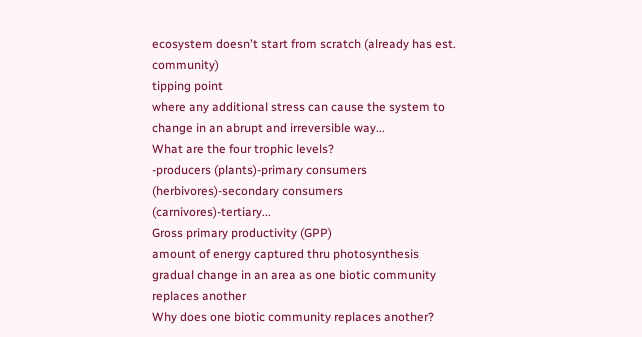ecosystem doesn't start from scratch (already has est. community)
tipping point
where any additional stress can cause the system to change in an abrupt and irreversible way...
What are the four trophic levels?
-producers (plants)-primary consumers (herbivores)-secondary consumers (carnivores)-tertiary...
Gross primary productivity (GPP)
amount of energy captured thru photosynthesis
gradual change in an area as one biotic community replaces another
Why does one biotic community replaces another?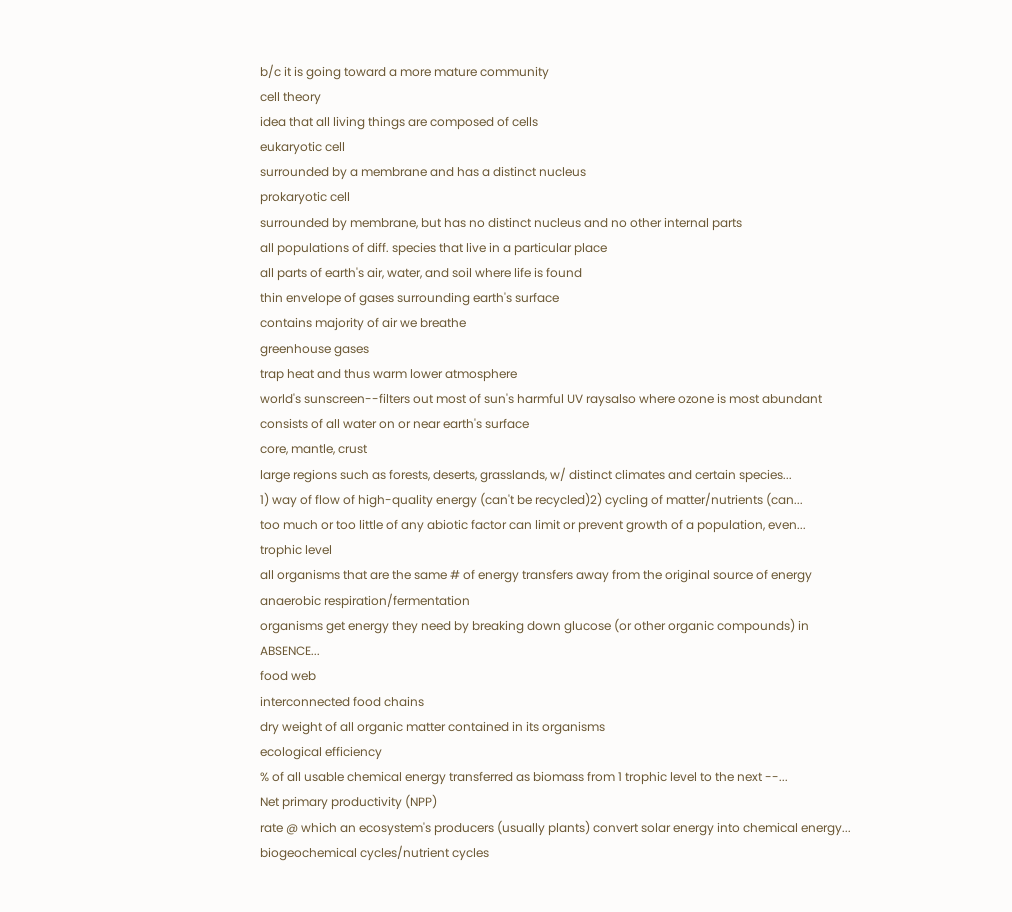b/c it is going toward a more mature community
cell theory
idea that all living things are composed of cells
eukaryotic cell
surrounded by a membrane and has a distinct nucleus
prokaryotic cell
surrounded by membrane, but has no distinct nucleus and no other internal parts
all populations of diff. species that live in a particular place
all parts of earth's air, water, and soil where life is found
thin envelope of gases surrounding earth's surface
contains majority of air we breathe
greenhouse gases
trap heat and thus warm lower atmosphere
world's sunscreen--filters out most of sun's harmful UV raysalso where ozone is most abundant
consists of all water on or near earth's surface
core, mantle, crust
large regions such as forests, deserts, grasslands, w/ distinct climates and certain species...
1) way of flow of high-quality energy (can't be recycled)2) cycling of matter/nutrients (can...
too much or too little of any abiotic factor can limit or prevent growth of a population, even...
trophic level
all organisms that are the same # of energy transfers away from the original source of energy
anaerobic respiration/fermentation
organisms get energy they need by breaking down glucose (or other organic compounds) in ABSENCE...
food web
interconnected food chains
dry weight of all organic matter contained in its organisms
ecological efficiency
% of all usable chemical energy transferred as biomass from 1 trophic level to the next --...
Net primary productivity (NPP)
rate @ which an ecosystem's producers (usually plants) convert solar energy into chemical energy...
biogeochemical cycles/nutrient cycles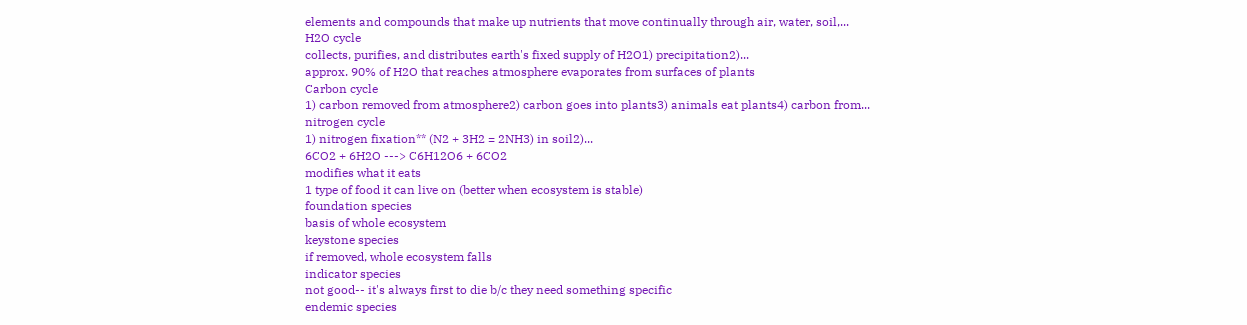elements and compounds that make up nutrients that move continually through air, water, soil,...
H2O cycle
collects, purifies, and distributes earth's fixed supply of H2O1) precipitation2)...
approx. 90% of H2O that reaches atmosphere evaporates from surfaces of plants
Carbon cycle
1) carbon removed from atmosphere2) carbon goes into plants3) animals eat plants4) carbon from...
nitrogen cycle
1) nitrogen fixation** (N2 + 3H2 = 2NH3) in soil2)...
6CO2 + 6H2O ---> C6H12O6 + 6CO2
modifies what it eats
1 type of food it can live on (better when ecosystem is stable)
foundation species
basis of whole ecosystem
keystone species
if removed, whole ecosystem falls
indicator species
not good-- it's always first to die b/c they need something specific
endemic species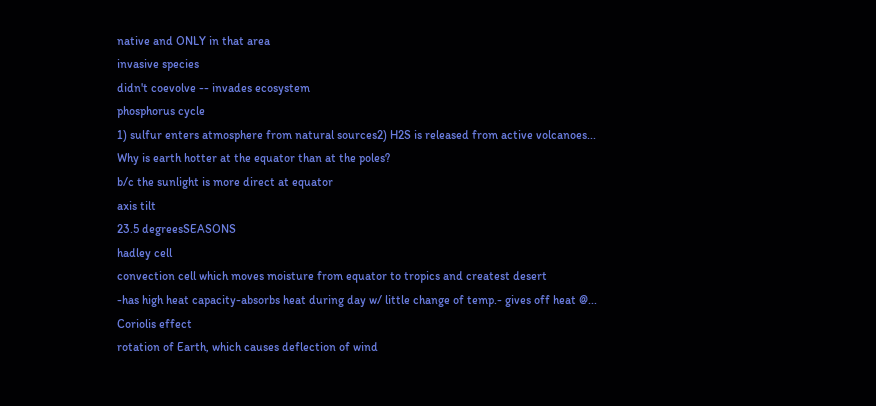native and ONLY in that area
invasive species
didn't coevolve -- invades ecosystem
phosphorus cycle
1) sulfur enters atmosphere from natural sources2) H2S is released from active volcanoes...
Why is earth hotter at the equator than at the poles?
b/c the sunlight is more direct at equator
axis tilt
23.5 degreesSEASONS
hadley cell
convection cell which moves moisture from equator to tropics and createst desert
-has high heat capacity-absorbs heat during day w/ little change of temp.- gives off heat @...
Coriolis effect
rotation of Earth, which causes deflection of wind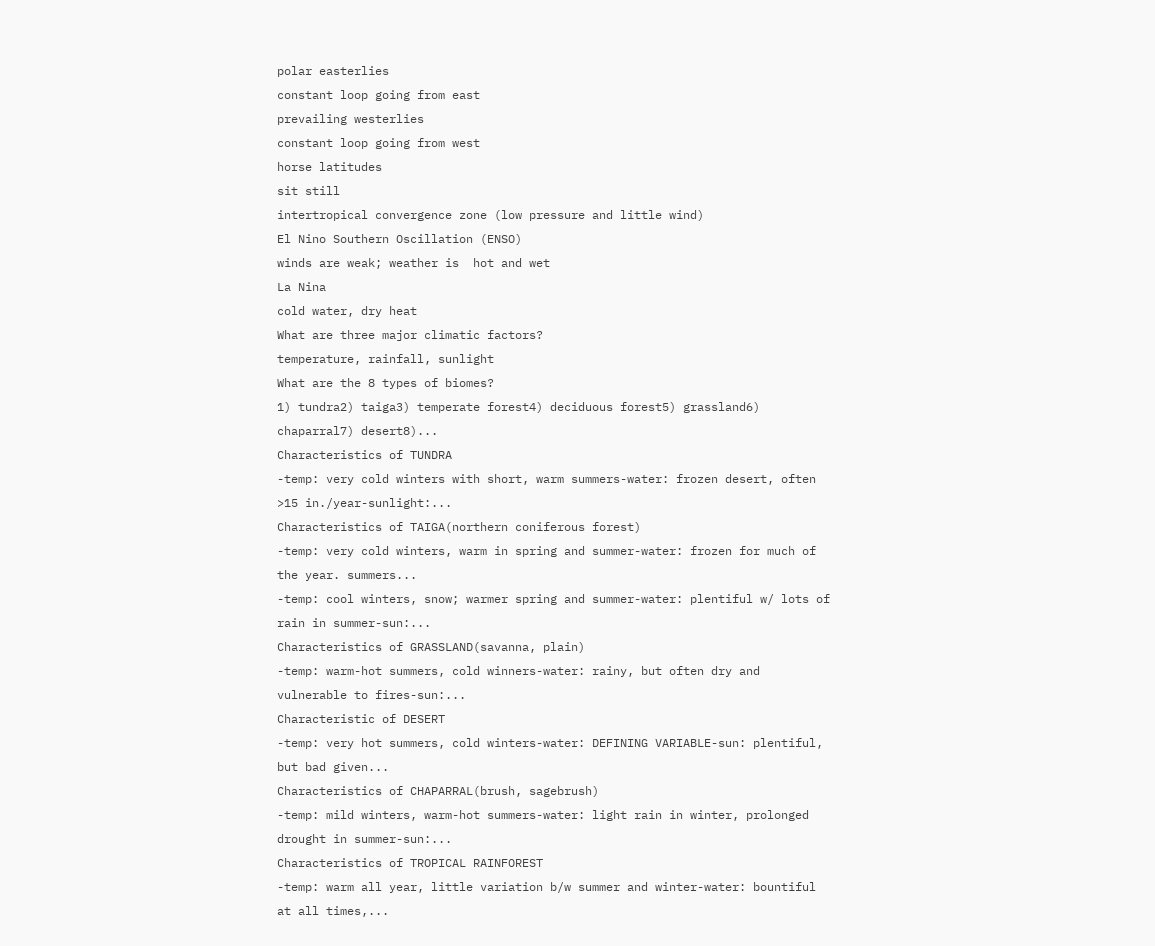polar easterlies
constant loop going from east
prevailing westerlies
constant loop going from west
horse latitudes
sit still
intertropical convergence zone (low pressure and little wind)
El Nino Southern Oscillation (ENSO)
winds are weak; weather is  hot and wet
La Nina
cold water, dry heat
What are three major climatic factors?
temperature, rainfall, sunlight
What are the 8 types of biomes?
1) tundra2) taiga3) temperate forest4) deciduous forest5) grassland6) chaparral7) desert8)...
Characteristics of TUNDRA
-temp: very cold winters with short, warm summers-water: frozen desert, often >15 in./year-sunlight:...
Characteristics of TAIGA(northern coniferous forest)
-temp: very cold winters, warm in spring and summer-water: frozen for much of the year. summers...
-temp: cool winters, snow; warmer spring and summer-water: plentiful w/ lots of rain in summer-sun:...
Characteristics of GRASSLAND(savanna, plain)
-temp: warm-hot summers, cold winners-water: rainy, but often dry and vulnerable to fires-sun:...
Characteristic of DESERT
-temp: very hot summers, cold winters-water: DEFINING VARIABLE-sun: plentiful, but bad given...
Characteristics of CHAPARRAL(brush, sagebrush)
-temp: mild winters, warm-hot summers-water: light rain in winter, prolonged drought in summer-sun:...
Characteristics of TROPICAL RAINFOREST
-temp: warm all year, little variation b/w summer and winter-water: bountiful at all times,...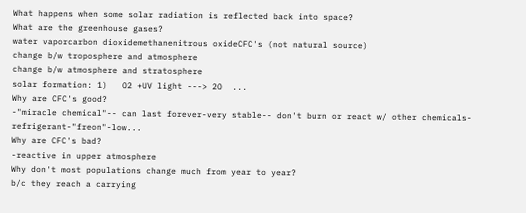What happens when some solar radiation is reflected back into space?
What are the greenhouse gases?
water vaporcarbon dioxidemethanenitrous oxideCFC's (not natural source)
change b/w troposphere and atmosphere
change b/w atmosphere and stratosphere
solar formation: 1)   O2 +UV light ---> 2O  ...
Why are CFC's good?
-"miracle chemical"-- can last forever-very stable-- don't burn or react w/ other chemicals-refrigerant-"freon"-low...
Why are CFC's bad?
-reactive in upper atmosphere
Why don't most populations change much from year to year?
b/c they reach a carrying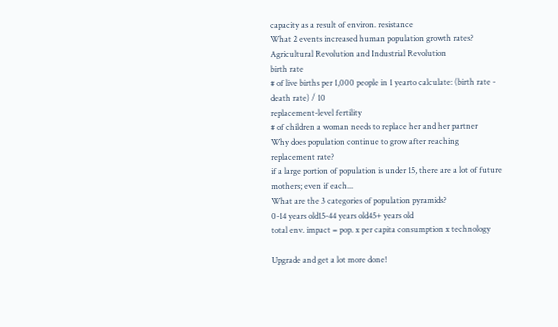capacity as a result of environ. resistance
What 2 events increased human population growth rates?
Agricultural Revolution and Industrial Revolution
birth rate
# of live births per 1,000 people in 1 yearto calculate: (birth rate - death rate) / 10
replacement-level fertility
# of children a woman needs to replace her and her partner
Why does population continue to grow after reaching replacement rate?
if a large portion of population is under 15, there are a lot of future mothers; even if each...
What are the 3 categories of population pyramids?
0-14 years old15-44 years old45+ years old
total env. impact = pop. x per capita consumption x technology

Upgrade and get a lot more done!